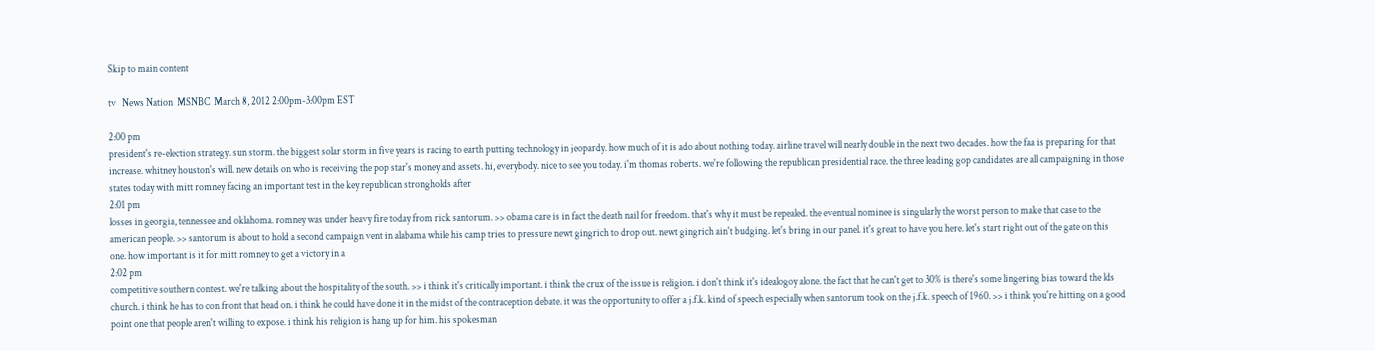Skip to main content

tv   News Nation  MSNBC  March 8, 2012 2:00pm-3:00pm EST

2:00 pm
president's re-election strategy. sun storm. the biggest solar storm in five years is racing to earth putting technology in jeopardy. how much of it is ado about nothing today. airline travel will nearly double in the next two decades. how the faa is preparing for that increase. whitney houston's will. new details on who is receiving the pop star's money and assets. hi, everybody. nice to see you today. i'm thomas roberts. we're following the republican presidential race. the three leading gop candidates are all campaigning in those states today with mitt romney facing an important test in the key republican strongholds after
2:01 pm
losses in georgia, tennessee and oklahoma. romney was under heavy fire today from rick santorum. >> obama care is in fact the death nail for freedom. that's why it must be repealed. the eventual nominee is singularly the worst person to make that case to the american people. >> santorum is about to hold a second campaign vent in alabama while his camp tries to pressure newt gingrich to drop out. newt gingrich ain't budging. let's bring in our panel. it's great to have you here. let's start right out of the gate on this one. how important is it for mitt romney to get a victory in a
2:02 pm
competitive southern contest. we're talking about the hospitality of the south. >> i think it's critically important. i think the crux of the issue is religion. i don't think it's idealogoy alone. the fact that he can't get to 30% is there's some lingering bias toward the lds church. i think he has to con front that head on. i think he could have done it in the midst of the contraception debate. it was the opportunity to offer a j.f.k. kind of speech especially when santorum took on the j.f.k. speech of 1960. >> i think you're hitting on a good point one that people aren't willing to expose. i think his religion is hang up for him. his spokesman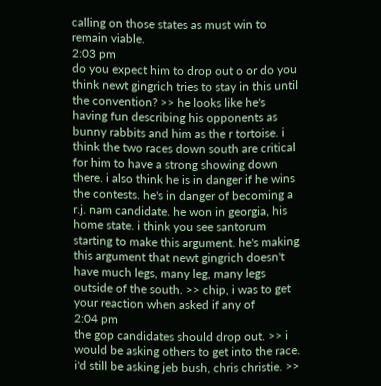calling on those states as must win to remain viable.
2:03 pm
do you expect him to drop out o or do you think newt gingrich tries to stay in this until the convention? >> he looks like he's having fun describing his opponents as bunny rabbits and him as the r tortoise. i think the two races down south are critical for him to have a strong showing down there. i also think he is in danger if he wins the contests. he's in danger of becoming a r.j. nam candidate. he won in georgia, his home state. i think you see santorum starting to make this argument. he's making this argument that newt gingrich doesn't have much legs, many leg, many legs outside of the south. >> chip, i was to get your reaction when asked if any of
2:04 pm
the gop candidates should drop out. >> i would be asking others to get into the race. i'd still be asking jeb bush, chris christie. >>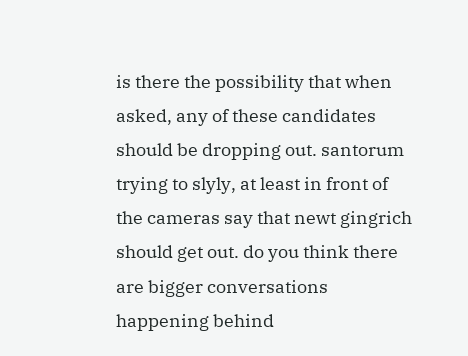is there the possibility that when asked, any of these candidates should be dropping out. santorum trying to slyly, at least in front of the cameras say that newt gingrich should get out. do you think there are bigger conversations happening behind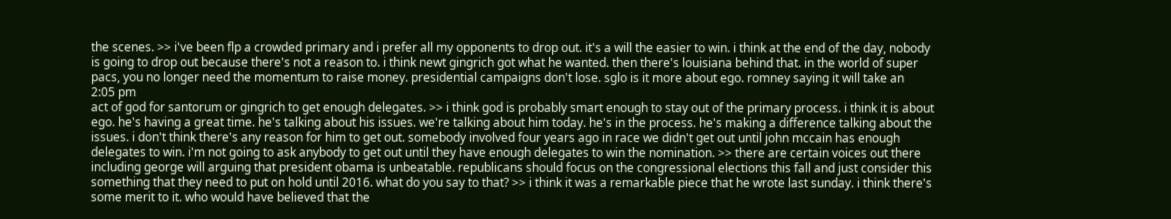the scenes. >> i've been flp a crowded primary and i prefer all my opponents to drop out. it's a will the easier to win. i think at the end of the day, nobody is going to drop out because there's not a reason to. i think newt gingrich got what he wanted. then there's louisiana behind that. in the world of super pacs, you no longer need the momentum to raise money. presidential campaigns don't lose. sglo is it more about ego. romney saying it will take an
2:05 pm
act of god for santorum or gingrich to get enough delegates. >> i think god is probably smart enough to stay out of the primary process. i think it is about ego. he's having a great time. he's talking about his issues. we're talking about him today. he's in the process. he's making a difference talking about the issues. i don't think there's any reason for him to get out. somebody involved four years ago in race we didn't get out until john mccain has enough delegates to win. i'm not going to ask anybody to get out until they have enough delegates to win the nomination. >> there are certain voices out there including george will arguing that president obama is unbeatable. republicans should focus on the congressional elections this fall and just consider this something that they need to put on hold until 2016. what do you say to that? >> i think it was a remarkable piece that he wrote last sunday. i think there's some merit to it. who would have believed that the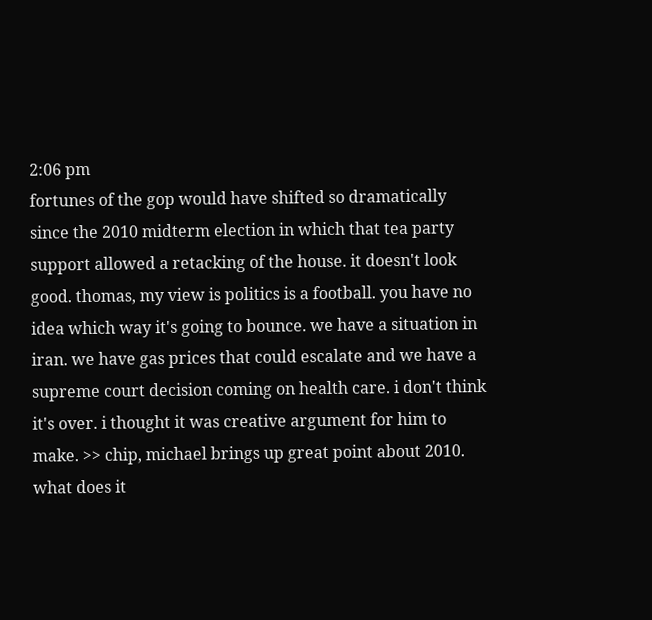2:06 pm
fortunes of the gop would have shifted so dramatically since the 2010 midterm election in which that tea party support allowed a retacking of the house. it doesn't look good. thomas, my view is politics is a football. you have no idea which way it's going to bounce. we have a situation in iran. we have gas prices that could escalate and we have a supreme court decision coming on health care. i don't think it's over. i thought it was creative argument for him to make. >> chip, michael brings up great point about 2010. what does it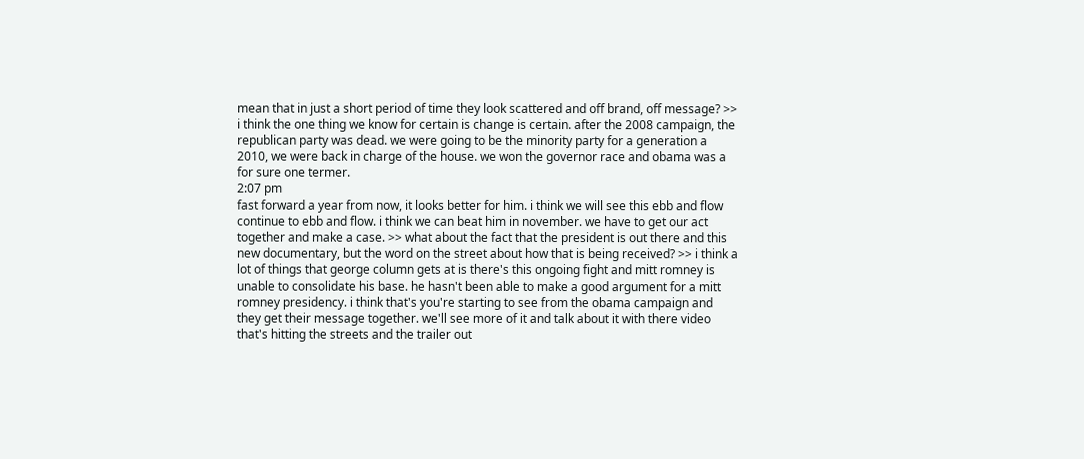mean that in just a short period of time they look scattered and off brand, off message? >> i think the one thing we know for certain is change is certain. after the 2008 campaign, the republican party was dead. we were going to be the minority party for a generation a 2010, we were back in charge of the house. we won the governor race and obama was a for sure one termer.
2:07 pm
fast forward a year from now, it looks better for him. i think we will see this ebb and flow continue to ebb and flow. i think we can beat him in november. we have to get our act together and make a case. >> what about the fact that the president is out there and this new documentary, but the word on the street about how that is being received? >> i think a lot of things that george column gets at is there's this ongoing fight and mitt romney is unable to consolidate his base. he hasn't been able to make a good argument for a mitt romney presidency. i think that's you're starting to see from the obama campaign and they get their message together. we'll see more of it and talk about it with there video that's hitting the streets and the trailer out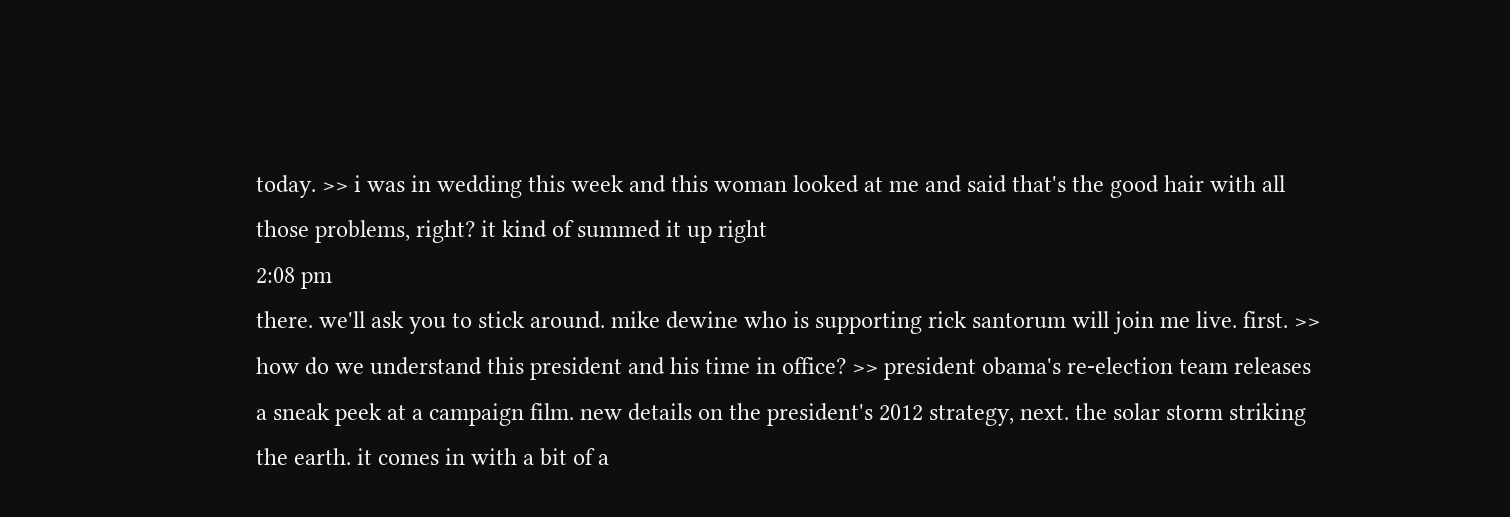today. >> i was in wedding this week and this woman looked at me and said that's the good hair with all those problems, right? it kind of summed it up right
2:08 pm
there. we'll ask you to stick around. mike dewine who is supporting rick santorum will join me live. first. >> how do we understand this president and his time in office? >> president obama's re-election team releases a sneak peek at a campaign film. new details on the president's 2012 strategy, next. the solar storm striking the earth. it comes in with a bit of a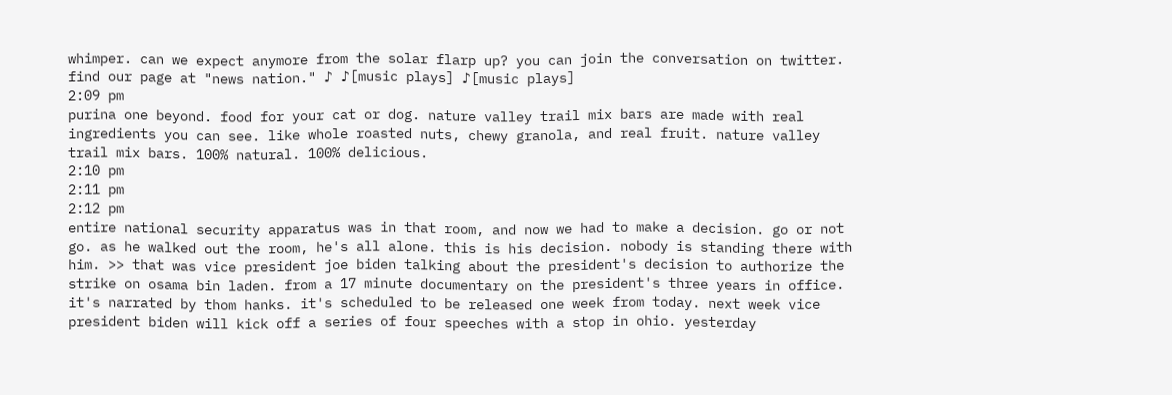whimper. can we expect anymore from the solar flarp up? you can join the conversation on twitter. find our page at "news nation." ♪ ♪[music plays] ♪[music plays]
2:09 pm
purina one beyond. food for your cat or dog. nature valley trail mix bars are made with real ingredients you can see. like whole roasted nuts, chewy granola, and real fruit. nature valley trail mix bars. 100% natural. 100% delicious.
2:10 pm
2:11 pm
2:12 pm
entire national security apparatus was in that room, and now we had to make a decision. go or not go. as he walked out the room, he's all alone. this is his decision. nobody is standing there with him. >> that was vice president joe biden talking about the president's decision to authorize the strike on osama bin laden. from a 17 minute documentary on the president's three years in office. it's narrated by thom hanks. it's scheduled to be released one week from today. next week vice president biden will kick off a series of four speeches with a stop in ohio. yesterday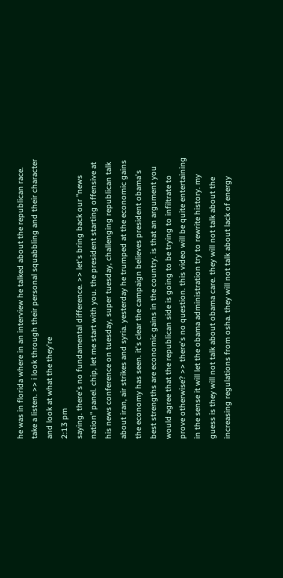he was in florida where in an interview he talked about the republican race. take a listen. >> i look through their personal squabbling and their character and look at what the they're
2:13 pm
saying. there's no fundamental difference. >> let's bring back our "news nation" panel. chip, let me start with you. the president starting offensive at his news conference on tuesday, super tuesday, challenging republican talk about iran, air strikes and syria. yesterday he trumped at the economic gains the economy has seen. it's clear the campaign believes president obama's best strengths are economic gains in the country. is that an argument you would agree that the republican side is going to be trying to infiltrate to prove otherwise? >> there's no question. this video will be quite entertaining in the sense it will let the obama administration try to rewrite history. my guess is they will not talk about obama care. they will not talk about the increasing regulations from osha. they will not talk about lack of energy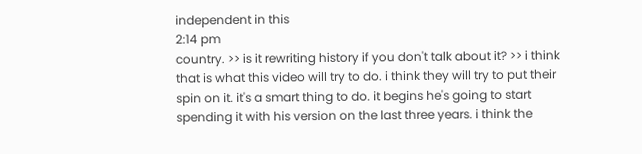independent in this
2:14 pm
country. >> is it rewriting history if you don't talk about it? >> i think that is what this video will try to do. i think they will try to put their spin on it. it's a smart thing to do. it begins he's going to start spending it with his version on the last three years. i think the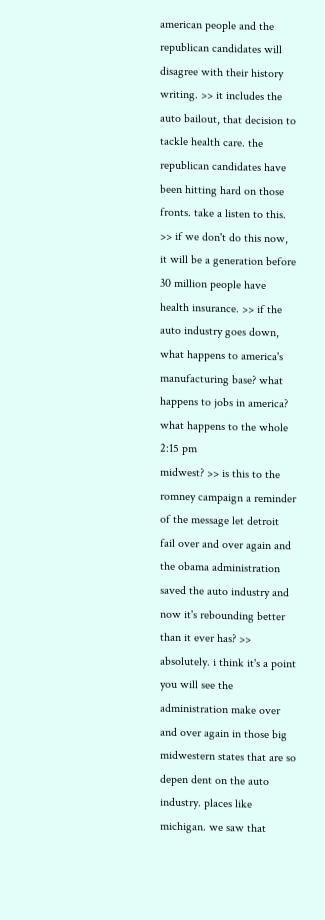american people and the republican candidates will disagree with their history writing. >> it includes the auto bailout, that decision to tackle health care. the republican candidates have been hitting hard on those fronts. take a listen to this. >> if we don't do this now, it will be a generation before 30 million people have health insurance. >> if the auto industry goes down, what happens to america's manufacturing base? what happens to jobs in america? what happens to the whole
2:15 pm
midwest? >> is this to the romney campaign a reminder of the message let detroit fail over and over again and the obama administration saved the auto industry and now it's rebounding better than it ever has? >> absolutely. i think it's a point you will see the administration make over and over again in those big midwestern states that are so depen dent on the auto industry. places like michigan. we saw that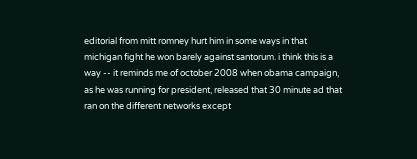editorial from mitt romney hurt him in some ways in that michigan fight he won barely against santorum. i think this is a way -- it reminds me of october 2008 when obama campaign, as he was running for president, released that 30 minute ad that ran on the different networks except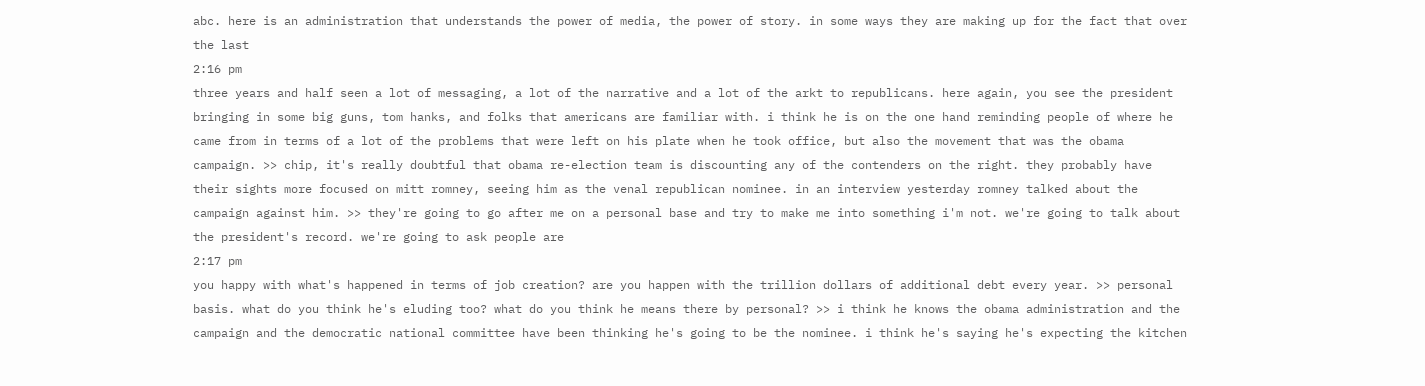abc. here is an administration that understands the power of media, the power of story. in some ways they are making up for the fact that over the last
2:16 pm
three years and half seen a lot of messaging, a lot of the narrative and a lot of the arkt to republicans. here again, you see the president bringing in some big guns, tom hanks, and folks that americans are familiar with. i think he is on the one hand reminding people of where he came from in terms of a lot of the problems that were left on his plate when he took office, but also the movement that was the obama campaign. >> chip, it's really doubtful that obama re-election team is discounting any of the contenders on the right. they probably have their sights more focused on mitt romney, seeing him as the venal republican nominee. in an interview yesterday romney talked about the campaign against him. >> they're going to go after me on a personal base and try to make me into something i'm not. we're going to talk about the president's record. we're going to ask people are
2:17 pm
you happy with what's happened in terms of job creation? are you happen with the trillion dollars of additional debt every year. >> personal basis. what do you think he's eluding too? what do you think he means there by personal? >> i think he knows the obama administration and the campaign and the democratic national committee have been thinking he's going to be the nominee. i think he's saying he's expecting the kitchen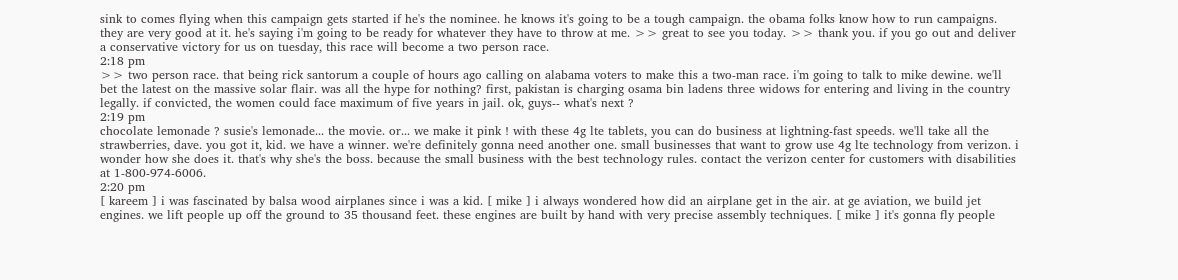sink to comes flying when this campaign gets started if he's the nominee. he knows it's going to be a tough campaign. the obama folks know how to run campaigns. they are very good at it. he's saying i'm going to be ready for whatever they have to throw at me. >> great to see you today. >> thank you. if you go out and deliver a conservative victory for us on tuesday, this race will become a two person race.
2:18 pm
>> two person race. that being rick santorum a couple of hours ago calling on alabama voters to make this a two-man race. i'm going to talk to mike dewine. we'll bet the latest on the massive solar flair. was all the hype for nothing? first, pakistan is charging osama bin ladens three widows for entering and living in the country legally. if convicted, the women could face maximum of five years in jail. ok, guys-- what's next ?
2:19 pm
chocolate lemonade ? susie's lemonade... the movie. or... we make it pink ! with these 4g lte tablets, you can do business at lightning-fast speeds. we'll take all the strawberries, dave. you got it, kid. we have a winner. we're definitely gonna need another one. small businesses that want to grow use 4g lte technology from verizon. i wonder how she does it. that's why she's the boss. because the small business with the best technology rules. contact the verizon center for customers with disabilities at 1-800-974-6006.
2:20 pm
[ kareem ] i was fascinated by balsa wood airplanes since i was a kid. [ mike ] i always wondered how did an airplane get in the air. at ge aviation, we build jet engines. we lift people up off the ground to 35 thousand feet. these engines are built by hand with very precise assembly techniques. [ mike ] it's gonna fly people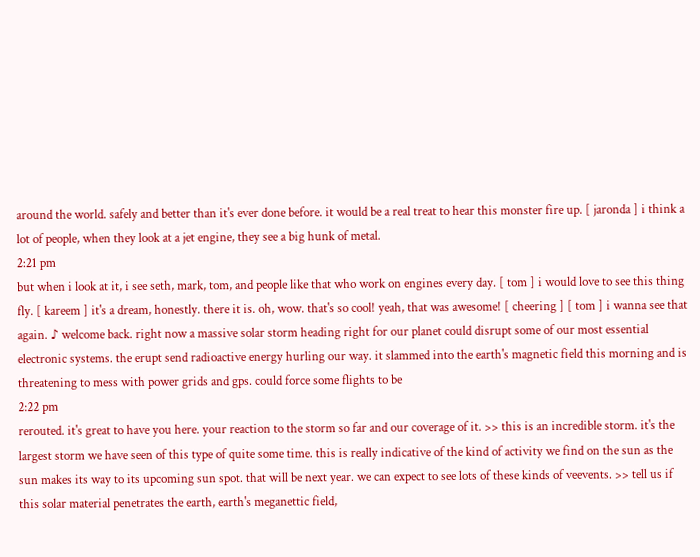around the world. safely and better than it's ever done before. it would be a real treat to hear this monster fire up. [ jaronda ] i think a lot of people, when they look at a jet engine, they see a big hunk of metal.
2:21 pm
but when i look at it, i see seth, mark, tom, and people like that who work on engines every day. [ tom ] i would love to see this thing fly. [ kareem ] it's a dream, honestly. there it is. oh, wow. that's so cool! yeah, that was awesome! [ cheering ] [ tom ] i wanna see that again. ♪ welcome back. right now a massive solar storm heading right for our planet could disrupt some of our most essential electronic systems. the erupt send radioactive energy hurling our way. it slammed into the earth's magnetic field this morning and is threatening to mess with power grids and gps. could force some flights to be
2:22 pm
rerouted. it's great to have you here. your reaction to the storm so far and our coverage of it. >> this is an incredible storm. it's the largest storm we have seen of this type of quite some time. this is really indicative of the kind of activity we find on the sun as the sun makes its way to its upcoming sun spot. that will be next year. we can expect to see lots of these kinds of veevents. >> tell us if this solar material penetrates the earth, earth's meganettic field,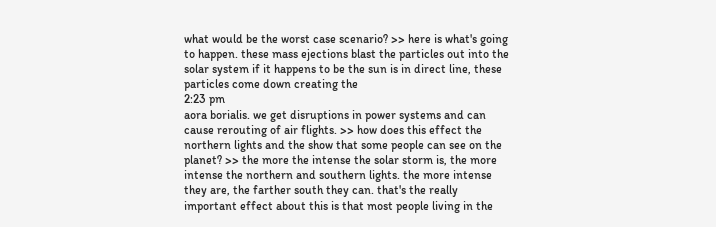what would be the worst case scenario? >> here is what's going to happen. these mass ejections blast the particles out into the solar system if it happens to be the sun is in direct line, these particles come down creating the
2:23 pm
aora borialis. we get disruptions in power systems and can cause rerouting of air flights. >> how does this effect the northern lights and the show that some people can see on the planet? >> the more the intense the solar storm is, the more intense the northern and southern lights. the more intense they are, the farther south they can. that's the really important effect about this is that most people living in the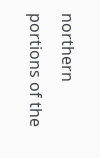northern portions of the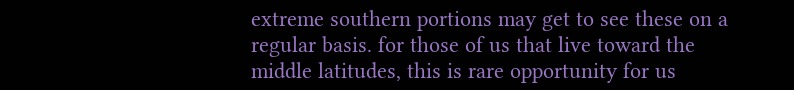extreme southern portions may get to see these on a regular basis. for those of us that live toward the middle latitudes, this is rare opportunity for us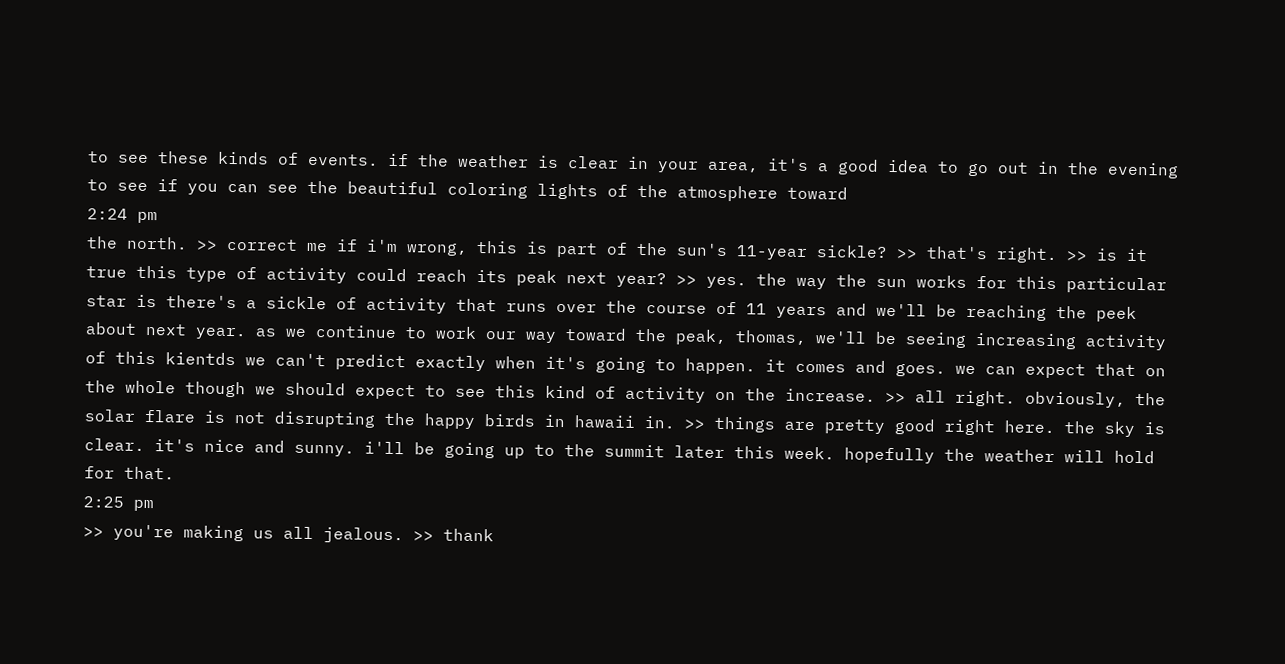to see these kinds of events. if the weather is clear in your area, it's a good idea to go out in the evening to see if you can see the beautiful coloring lights of the atmosphere toward
2:24 pm
the north. >> correct me if i'm wrong, this is part of the sun's 11-year sickle? >> that's right. >> is it true this type of activity could reach its peak next year? >> yes. the way the sun works for this particular star is there's a sickle of activity that runs over the course of 11 years and we'll be reaching the peek about next year. as we continue to work our way toward the peak, thomas, we'll be seeing increasing activity of this kientds we can't predict exactly when it's going to happen. it comes and goes. we can expect that on the whole though we should expect to see this kind of activity on the increase. >> all right. obviously, the solar flare is not disrupting the happy birds in hawaii in. >> things are pretty good right here. the sky is clear. it's nice and sunny. i'll be going up to the summit later this week. hopefully the weather will hold for that.
2:25 pm
>> you're making us all jealous. >> thank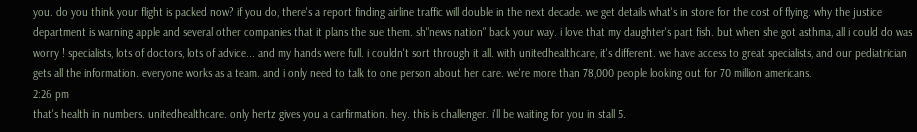you. do you think your flight is packed now? if you do, there's a report finding airline traffic will double in the next decade. we get details what's in store for the cost of flying. why the justice department is warning apple and several other companies that it plans the sue them. sh"news nation" back your way. i love that my daughter's part fish. but when she got asthma, all i could do was worry ! specialists, lots of doctors, lots of advice... and my hands were full. i couldn't sort through it all. with unitedhealthcare, it's different. we have access to great specialists, and our pediatrician gets all the information. everyone works as a team. and i only need to talk to one person about her care. we're more than 78,000 people looking out for 70 million americans.
2:26 pm
that's health in numbers. unitedhealthcare. only hertz gives you a carfirmation. hey. this is challenger. i'll be waiting for you in stall 5.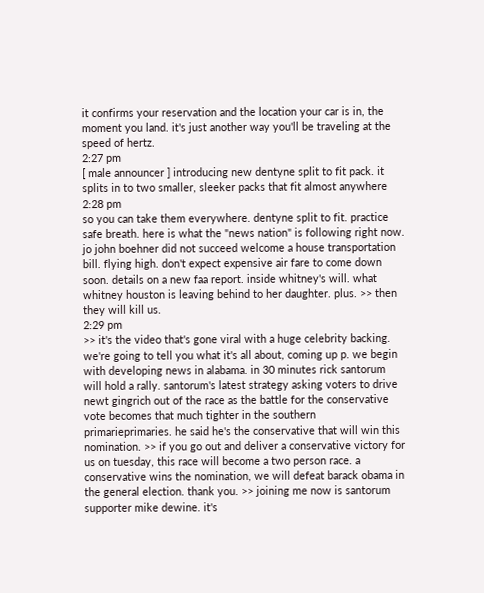it confirms your reservation and the location your car is in, the moment you land. it's just another way you'll be traveling at the speed of hertz.
2:27 pm
[ male announcer ] introducing new dentyne split to fit pack. it splits in to two smaller, sleeker packs that fit almost anywhere
2:28 pm
so you can take them everywhere. dentyne split to fit. practice safe breath. here is what the "news nation" is following right now. jo john boehner did not succeed welcome a house transportation bill. flying high. don't expect expensive air fare to come down soon. details on a new faa report. inside whitney's will. what whitney houston is leaving behind to her daughter. plus. >> then they will kill us.
2:29 pm
>> it's the video that's gone viral with a huge celebrity backing. we're going to tell you what it's all about, coming up p. we begin with developing news in alabama. in 30 minutes rick santorum will hold a rally. santorum's latest strategy asking voters to drive newt gingrich out of the race as the battle for the conservative vote becomes that much tighter in the southern primarieprimaries. he said he's the conservative that will win this nomination. >> if you go out and deliver a conservative victory for us on tuesday, this race will become a two person race. a conservative wins the nomination, we will defeat barack obama in the general election. thank you. >> joining me now is santorum supporter mike dewine. it's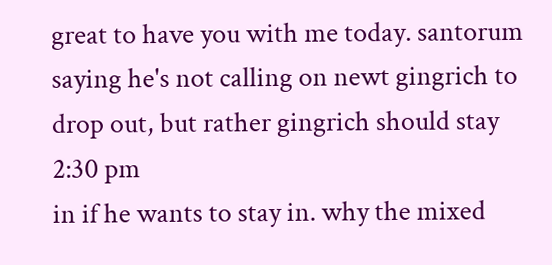great to have you with me today. santorum saying he's not calling on newt gingrich to drop out, but rather gingrich should stay
2:30 pm
in if he wants to stay in. why the mixed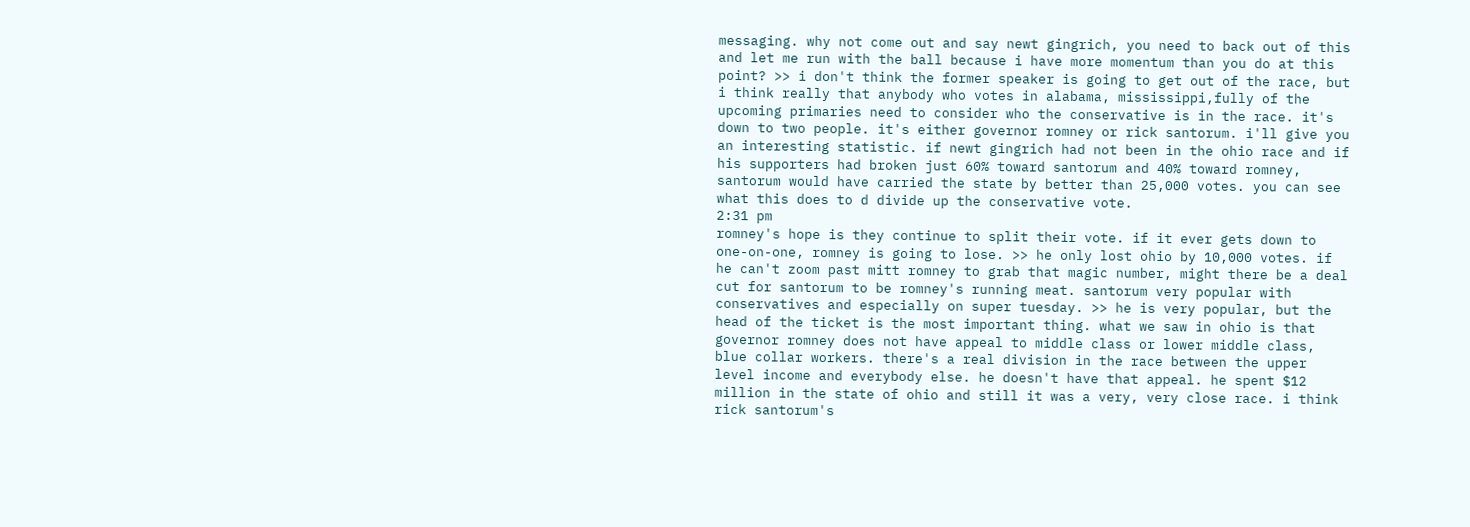messaging. why not come out and say newt gingrich, you need to back out of this and let me run with the ball because i have more momentum than you do at this point? >> i don't think the former speaker is going to get out of the race, but i think really that anybody who votes in alabama, mississippi,fully of the upcoming primaries need to consider who the conservative is in the race. it's down to two people. it's either governor romney or rick santorum. i'll give you an interesting statistic. if newt gingrich had not been in the ohio race and if his supporters had broken just 60% toward santorum and 40% toward romney, santorum would have carried the state by better than 25,000 votes. you can see what this does to d divide up the conservative vote.
2:31 pm
romney's hope is they continue to split their vote. if it ever gets down to one-on-one, romney is going to lose. >> he only lost ohio by 10,000 votes. if he can't zoom past mitt romney to grab that magic number, might there be a deal cut for santorum to be romney's running meat. santorum very popular with conservatives and especially on super tuesday. >> he is very popular, but the head of the ticket is the most important thing. what we saw in ohio is that governor romney does not have appeal to middle class or lower middle class, blue collar workers. there's a real division in the race between the upper level income and everybody else. he doesn't have that appeal. he spent $12 million in the state of ohio and still it was a very, very close race. i think rick santorum's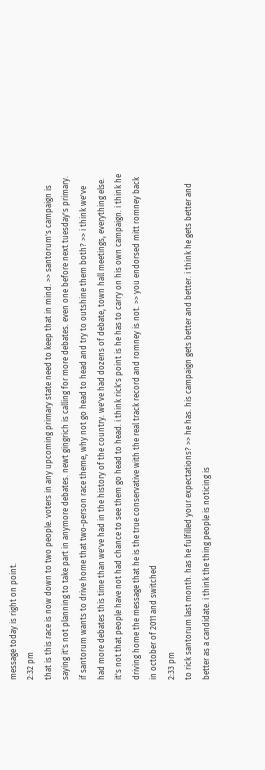message today is right on point.
2:32 pm
that is this race is now down to two people. voters in any upcoming primary state need to keep that in mind. >> santorum's campaign is saying it's not planning to take part in anymore debates. newt gingrich is calling for more debates. even one before next tuesday's primary. if santorum wants to drive home that two-person race theme, why not go head to head and try to outshine them both? >> i think we've had more debates this time than we've had in the history of the country. we've had dozens of debate, town hall meetings, everything else. it's not that people have not had chance to see them go head to head. i think rick's point is he has to carry on his own campaign. i think he driving home the message that he is the true conservative with the real track record and romney is not. >> you endorsed mitt romney back in october of 2011 and switched
2:33 pm
to rick santorum last month. has he fulfilled your expectations? >> he has. his campaign gets better and better. i think he gets better and better as a candidate. i think the thing people is noticing is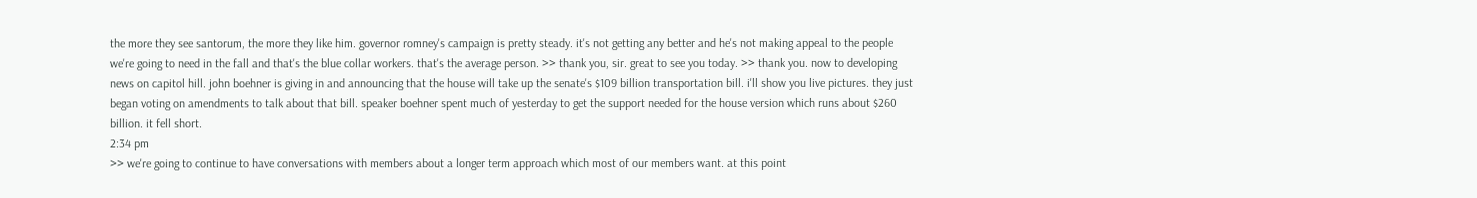the more they see santorum, the more they like him. governor romney's campaign is pretty steady. it's not getting any better and he's not making appeal to the people we're going to need in the fall and that's the blue collar workers. that's the average person. >> thank you, sir. great to see you today. >> thank you. now to developing news on capitol hill. john boehner is giving in and announcing that the house will take up the senate's $109 billion transportation bill. i'll show you live pictures. they just began voting on amendments to talk about that bill. speaker boehner spent much of yesterday to get the support needed for the house version which runs about $260 billion. it fell short.
2:34 pm
>> we're going to continue to have conversations with members about a longer term approach which most of our members want. at this point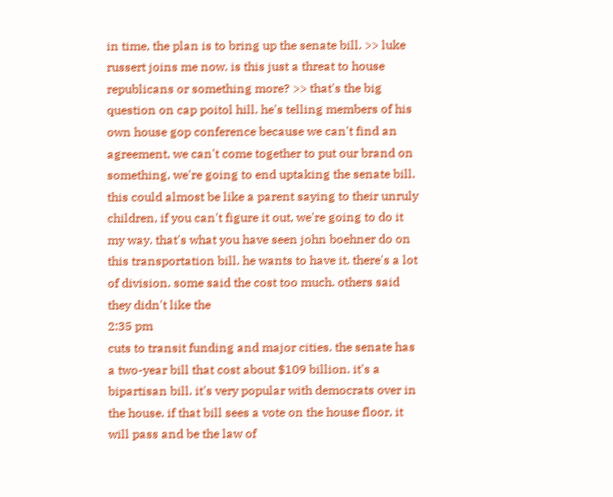in time, the plan is to bring up the senate bill. >> luke russert joins me now. is this just a threat to house republicans or something more? >> that's the big question on cap poitol hill. he's telling members of his own house gop conference because we can't find an agreement, we can't come together to put our brand on something, we're going to end uptaking the senate bill. this could almost be like a parent saying to their unruly children, if you can't figure it out, we're going to do it my way. that's what you have seen john boehner do on this transportation bill. he wants to have it. there's a lot of division. some said the cost too much. others said they didn't like the
2:35 pm
cuts to transit funding and major cities. the senate has a two-year bill that cost about $109 billion. it's a bipartisan bill. it's very popular with democrats over in the house. if that bill sees a vote on the house floor, it will pass and be the law of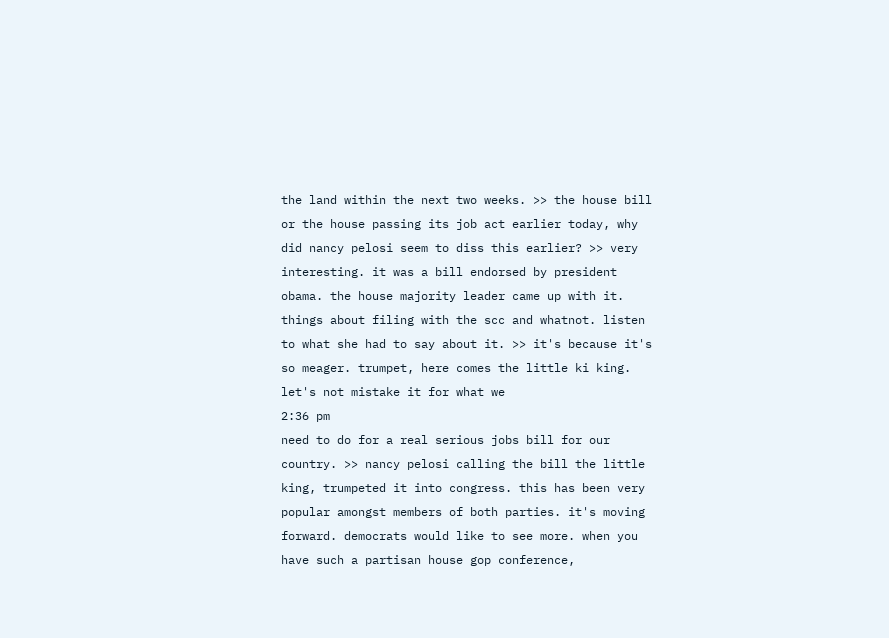the land within the next two weeks. >> the house bill or the house passing its job act earlier today, why did nancy pelosi seem to diss this earlier? >> very interesting. it was a bill endorsed by president obama. the house majority leader came up with it. things about filing with the scc and whatnot. listen to what she had to say about it. >> it's because it's so meager. trumpet, here comes the little ki king. let's not mistake it for what we
2:36 pm
need to do for a real serious jobs bill for our country. >> nancy pelosi calling the bill the little king, trumpeted it into congress. this has been very popular amongst members of both parties. it's moving forward. democrats would like to see more. when you have such a partisan house gop conference,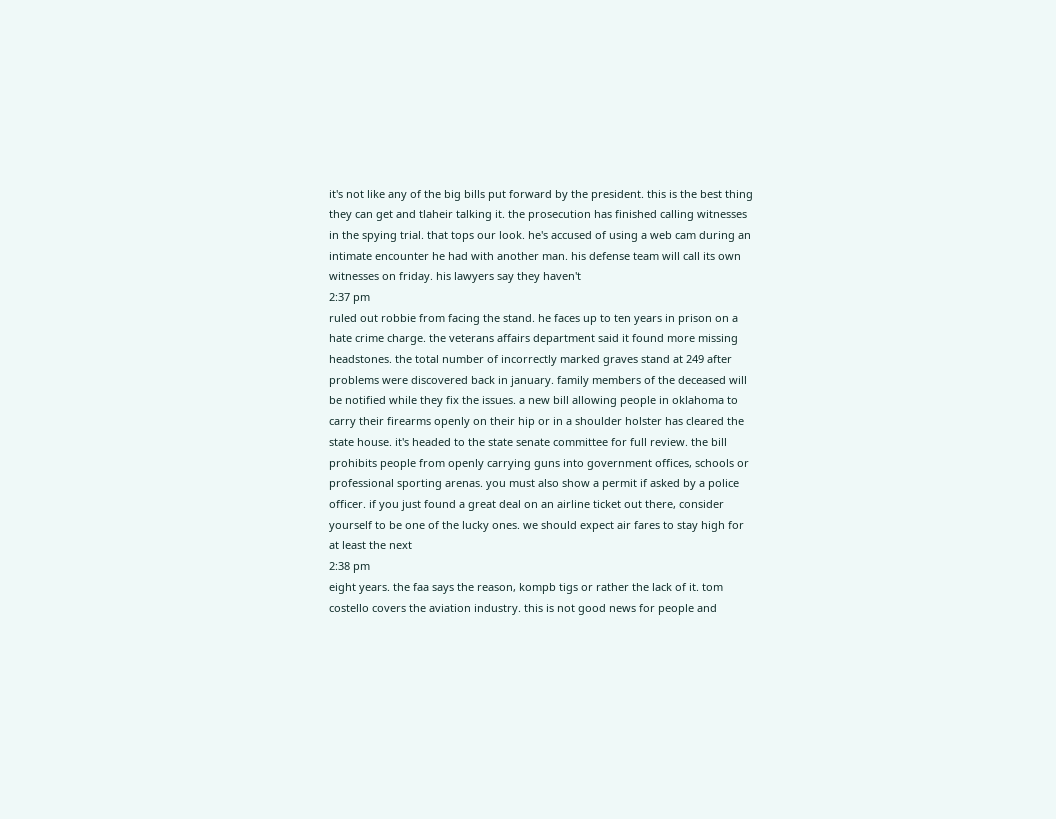it's not like any of the big bills put forward by the president. this is the best thing they can get and tlaheir talking it. the prosecution has finished calling witnesses in the spying trial. that tops our look. he's accused of using a web cam during an intimate encounter he had with another man. his defense team will call its own witnesses on friday. his lawyers say they haven't
2:37 pm
ruled out robbie from facing the stand. he faces up to ten years in prison on a hate crime charge. the veterans affairs department said it found more missing headstones. the total number of incorrectly marked graves stand at 249 after problems were discovered back in january. family members of the deceased will be notified while they fix the issues. a new bill allowing people in oklahoma to carry their firearms openly on their hip or in a shoulder holster has cleared the state house. it's headed to the state senate committee for full review. the bill prohibits people from openly carrying guns into government offices, schools or professional sporting arenas. you must also show a permit if asked by a police officer. if you just found a great deal on an airline ticket out there, consider yourself to be one of the lucky ones. we should expect air fares to stay high for at least the next
2:38 pm
eight years. the faa says the reason, kompb tigs or rather the lack of it. tom costello covers the aviation industry. this is not good news for people and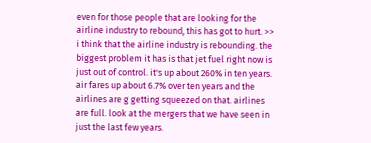even for those people that are looking for the airline industry to rebound, this has got to hurt. >> i think that the airline industry is rebounding. the biggest problem it has is that jet fuel right now is just out of control. it's up about 260% in ten years. air fares up about 6.7% over ten years and the airlines are g getting squeezed on that. airlines are full. look at the mergers that we have seen in just the last few years.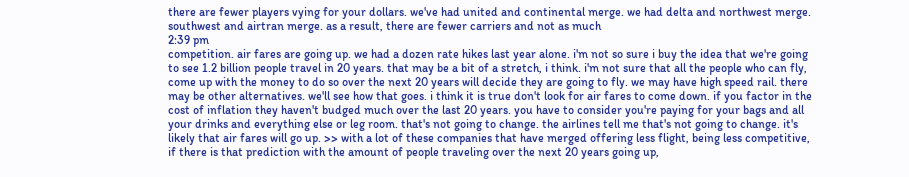there are fewer players vying for your dollars. we've had united and continental merge. we had delta and northwest merge. southwest and airtran merge. as a result, there are fewer carriers and not as much
2:39 pm
competition. air fares are going up. we had a dozen rate hikes last year alone. i'm not so sure i buy the idea that we're going to see 1.2 billion people travel in 20 years. that may be a bit of a stretch, i think. i'm not sure that all the people who can fly, come up with the money to do so over the next 20 years will decide they are going to fly. we may have high speed rail. there may be other alternatives. we'll see how that goes. i think it is true don't look for air fares to come down. if you factor in the cost of inflation they haven't budged much over the last 20 years. you have to consider you're paying for your bags and all your drinks and everything else or leg room. that's not going to change. the airlines tell me that's not going to change. it's likely that air fares will go up. >> with a lot of these companies that have merged offering less flight, being less competitive, if there is that prediction with the amount of people traveling over the next 20 years going up,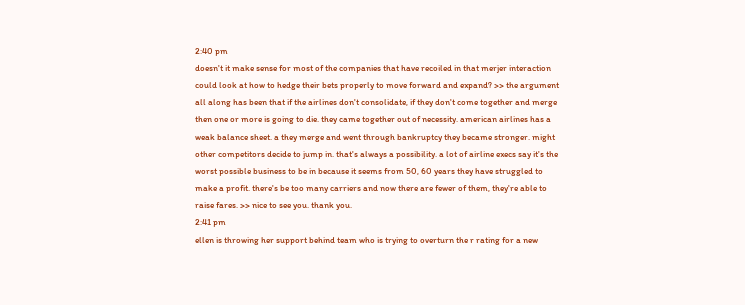2:40 pm
doesn't it make sense for most of the companies that have recoiled in that merjer interaction could look at how to hedge their bets properly to move forward and expand? >> the argument all along has been that if the airlines don't consolidate, if they don't come together and merge then one or more is going to die. they came together out of necessity. american airlines has a weak balance sheet. a they merge and went through bankruptcy they became stronger. might other competitors decide to jump in. that's always a possibility. a lot of airline execs say it's the worst possible business to be in because it seems from 50, 60 years they have struggled to make a profit. there's be too many carriers and now there are fewer of them, they're able to raise fares. >> nice to see you. thank you.
2:41 pm
ellen is throwing her support behind team who is trying to overturn the r rating for a new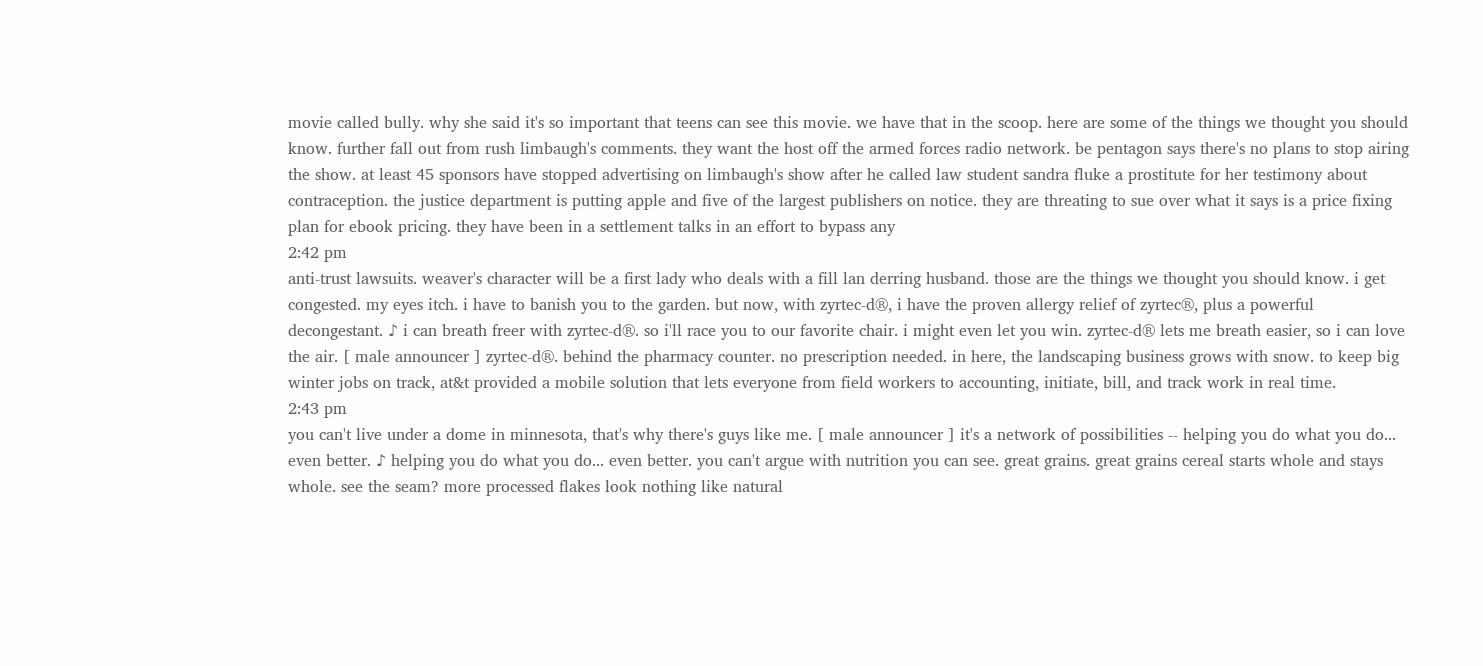movie called bully. why she said it's so important that teens can see this movie. we have that in the scoop. here are some of the things we thought you should know. further fall out from rush limbaugh's comments. they want the host off the armed forces radio network. be pentagon says there's no plans to stop airing the show. at least 45 sponsors have stopped advertising on limbaugh's show after he called law student sandra fluke a prostitute for her testimony about contraception. the justice department is putting apple and five of the largest publishers on notice. they are threating to sue over what it says is a price fixing plan for ebook pricing. they have been in a settlement talks in an effort to bypass any
2:42 pm
anti-trust lawsuits. weaver's character will be a first lady who deals with a fill lan derring husband. those are the things we thought you should know. i get congested. my eyes itch. i have to banish you to the garden. but now, with zyrtec-d®, i have the proven allergy relief of zyrtec®, plus a powerful decongestant. ♪ i can breath freer with zyrtec-d®. so i'll race you to our favorite chair. i might even let you win. zyrtec-d® lets me breath easier, so i can love the air. [ male announcer ] zyrtec-d®. behind the pharmacy counter. no prescription needed. in here, the landscaping business grows with snow. to keep big winter jobs on track, at&t provided a mobile solution that lets everyone from field workers to accounting, initiate, bill, and track work in real time.
2:43 pm
you can't live under a dome in minnesota, that's why there's guys like me. [ male announcer ] it's a network of possibilities -- helping you do what you do... even better. ♪ helping you do what you do... even better. you can't argue with nutrition you can see. great grains. great grains cereal starts whole and stays whole. see the seam? more processed flakes look nothing like natural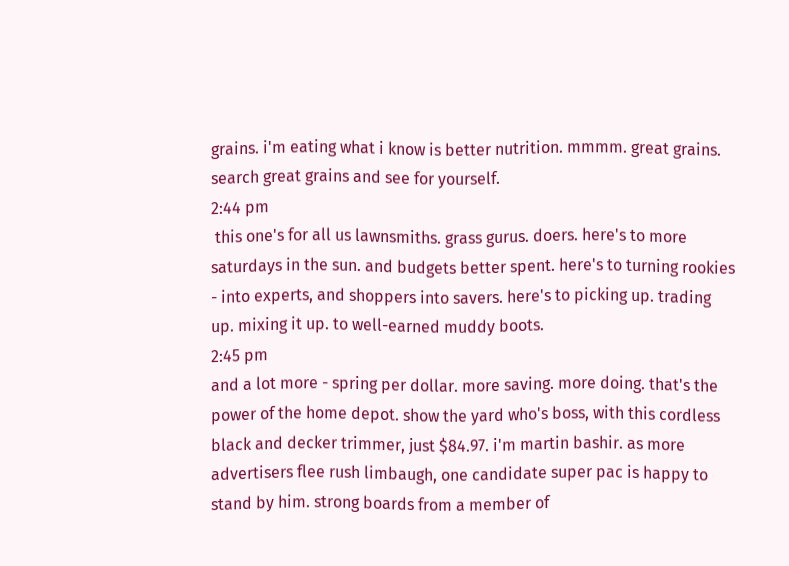grains. i'm eating what i know is better nutrition. mmmm. great grains. search great grains and see for yourself.
2:44 pm
 this one's for all us lawnsmiths. grass gurus. doers. here's to more saturdays in the sun. and budgets better spent. here's to turning rookies - into experts, and shoppers into savers. here's to picking up. trading up. mixing it up. to well-earned muddy boots.
2:45 pm
and a lot more - spring per dollar. more saving. more doing. that's the power of the home depot. show the yard who's boss, with this cordless black and decker trimmer, just $84.97. i'm martin bashir. as more advertisers flee rush limbaugh, one candidate super pac is happy to stand by him. strong boards from a member of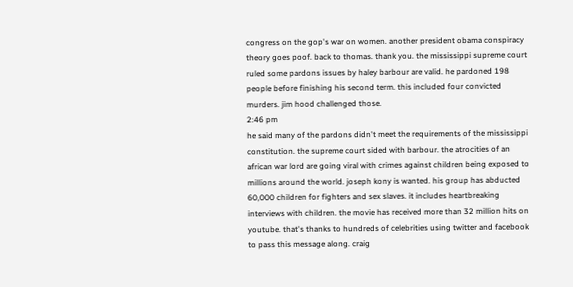congress on the gop's war on women. another president obama conspiracy theory goes poof. back to thomas. thank you. the mississippi supreme court ruled some pardons issues by haley barbour are valid. he pardoned 198 people before finishing his second term. this included four convicted murders. jim hood challenged those.
2:46 pm
he said many of the pardons didn't meet the requirements of the mississippi constitution. the supreme court sided with barbour. the atrocities of an african war lord are going viral with crimes against children being exposed to millions around the world. joseph kony is wanted. his group has abducted 60,000 children for fighters and sex slaves. it includes heartbreaking interviews with children. the movie has received more than 32 million hits on youtube. that's thanks to hundreds of celebrities using twitter and facebook to pass this message along. craig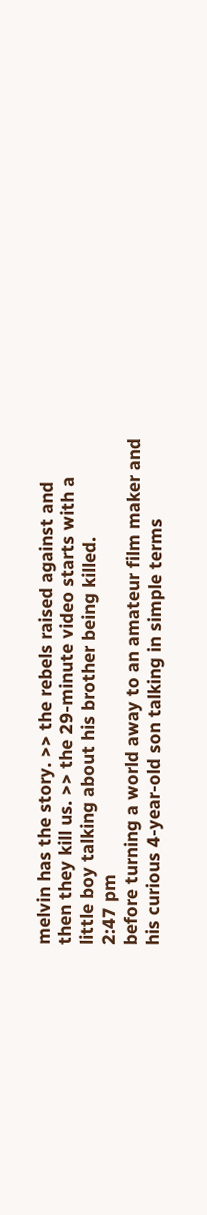melvin has the story. >> the rebels raised against and then they kill us. >> the 29-minute video starts with a little boy talking about his brother being killed.
2:47 pm
before turning a world away to an amateur film maker and his curious 4-year-old son talking in simple terms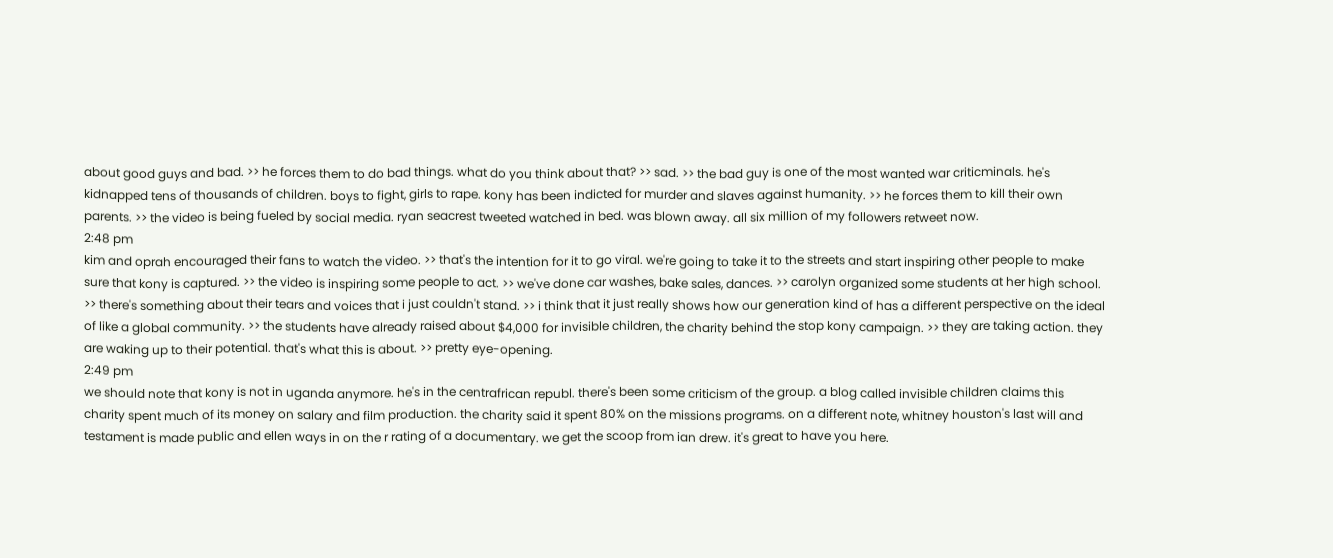about good guys and bad. >> he forces them to do bad things. what do you think about that? >> sad. >> the bad guy is one of the most wanted war criticminals. he's kidnapped tens of thousands of children. boys to fight, girls to rape. kony has been indicted for murder and slaves against humanity. >> he forces them to kill their own parents. >> the video is being fueled by social media. ryan seacrest tweeted watched in bed. was blown away. all six million of my followers retweet now.
2:48 pm
kim and oprah encouraged their fans to watch the video. >> that's the intention for it to go viral. we're going to take it to the streets and start inspiring other people to make sure that kony is captured. >> the video is inspiring some people to act. >> we've done car washes, bake sales, dances. >> carolyn organized some students at her high school. >> there's something about their tears and voices that i just couldn't stand. >> i think that it just really shows how our generation kind of has a different perspective on the ideal of like a global community. >> the students have already raised about $4,000 for invisible children, the charity behind the stop kony campaign. >> they are taking action. they are waking up to their potential. that's what this is about. >> pretty eye-opening.
2:49 pm
we should note that kony is not in uganda anymore. he's in the centrafrican republ. there's been some criticism of the group. a blog called invisible children claims this charity spent much of its money on salary and film production. the charity said it spent 80% on the missions programs. on a different note, whitney houston's last will and testament is made public and ellen ways in on the r rating of a documentary. we get the scoop from ian drew. it's great to have you here.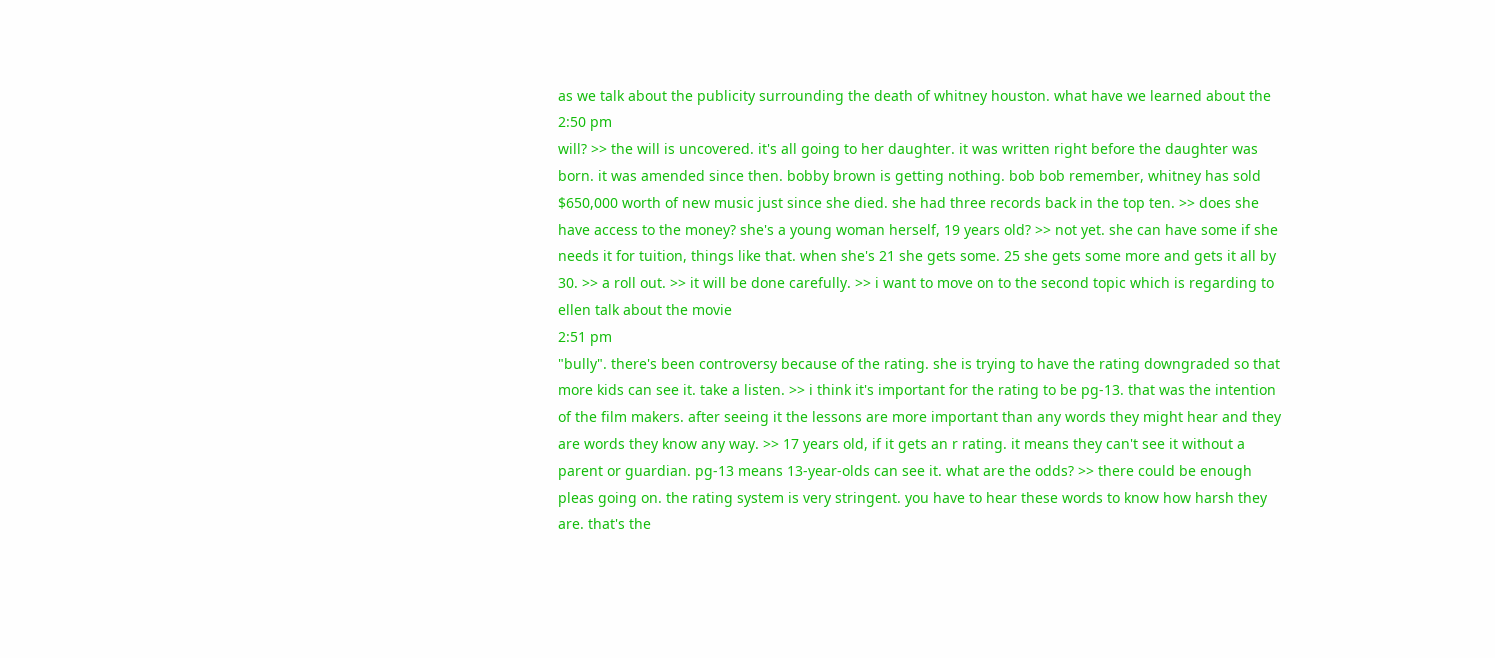as we talk about the publicity surrounding the death of whitney houston. what have we learned about the
2:50 pm
will? >> the will is uncovered. it's all going to her daughter. it was written right before the daughter was born. it was amended since then. bobby brown is getting nothing. bob bob remember, whitney has sold $650,000 worth of new music just since she died. she had three records back in the top ten. >> does she have access to the money? she's a young woman herself, 19 years old? >> not yet. she can have some if she needs it for tuition, things like that. when she's 21 she gets some. 25 she gets some more and gets it all by 30. >> a roll out. >> it will be done carefully. >> i want to move on to the second topic which is regarding to ellen talk about the movie
2:51 pm
"bully". there's been controversy because of the rating. she is trying to have the rating downgraded so that more kids can see it. take a listen. >> i think it's important for the rating to be pg-13. that was the intention of the film makers. after seeing it the lessons are more important than any words they might hear and they are words they know any way. >> 17 years old, if it gets an r rating. it means they can't see it without a parent or guardian. pg-13 means 13-year-olds can see it. what are the odds? >> there could be enough pleas going on. the rating system is very stringent. you have to hear these words to know how harsh they are. that's the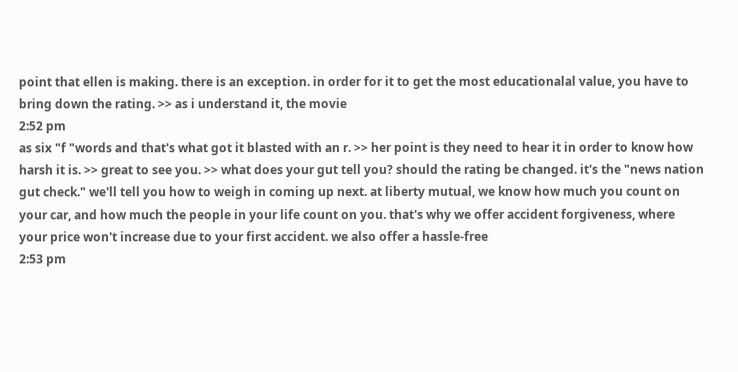point that ellen is making. there is an exception. in order for it to get the most educationalal value, you have to bring down the rating. >> as i understand it, the movie
2:52 pm
as six "f "words and that's what got it blasted with an r. >> her point is they need to hear it in order to know how harsh it is. >> great to see you. >> what does your gut tell you? should the rating be changed. it's the "news nation gut check." we'll tell you how to weigh in coming up next. at liberty mutual, we know how much you count on your car, and how much the people in your life count on you. that's why we offer accident forgiveness, where your price won't increase due to your first accident. we also offer a hassle-free
2:53 pm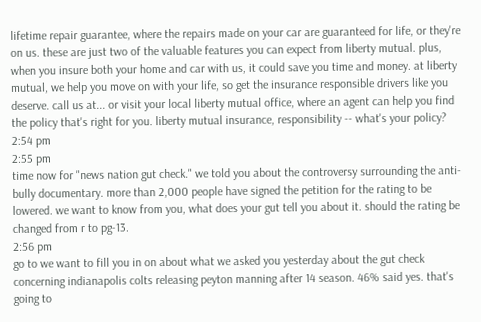lifetime repair guarantee, where the repairs made on your car are guaranteed for life, or they're on us. these are just two of the valuable features you can expect from liberty mutual. plus, when you insure both your home and car with us, it could save you time and money. at liberty mutual, we help you move on with your life, so get the insurance responsible drivers like you deserve. call us at... or visit your local liberty mutual office, where an agent can help you find the policy that's right for you. liberty mutual insurance, responsibility -- what's your policy?
2:54 pm
2:55 pm
time now for "news nation gut check." we told you about the controversy surrounding the anti-bully documentary. more than 2,000 people have signed the petition for the rating to be lowered. we want to know from you, what does your gut tell you about it. should the rating be changed from r to pg-13.
2:56 pm
go to we want to fill you in on about what we asked you yesterday about the gut check concerning indianapolis colts releasing peyton manning after 14 season. 46% said yes. that's going to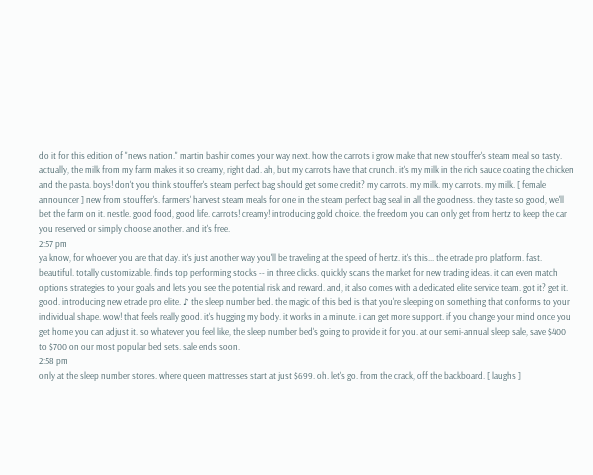do it for this edition of "news nation." martin bashir comes your way next. how the carrots i grow make that new stouffer's steam meal so tasty. actually, the milk from my farm makes it so creamy, right dad. ah, but my carrots have that crunch. it's my milk in the rich sauce coating the chicken and the pasta. boys! don't you think stouffer's steam perfect bag should get some credit? my carrots. my milk. my carrots. my milk. [ female announcer ] new from stouffer's. farmers' harvest steam meals for one in the steam perfect bag seal in all the goodness. they taste so good, we'll bet the farm on it. nestle. good food, good life. carrots! creamy! introducing gold choice. the freedom you can only get from hertz to keep the car you reserved or simply choose another. and it's free.
2:57 pm
ya know, for whoever you are that day. it's just another way you'll be traveling at the speed of hertz. it's this... the etrade pro platform. fast. beautiful. totally customizable. finds top performing stocks -- in three clicks. quickly scans the market for new trading ideas. it can even match options strategies to your goals and lets you see the potential risk and reward. and, it also comes with a dedicated elite service team. got it? get it. good. introducing new etrade pro elite. ♪ the sleep number bed. the magic of this bed is that you're sleeping on something that conforms to your individual shape. wow! that feels really good. it's hugging my body. it works in a minute. i can get more support. if you change your mind once you get home you can adjust it. so whatever you feel like, the sleep number bed's going to provide it for you. at our semi-annual sleep sale, save $400 to $700 on our most popular bed sets. sale ends soon.
2:58 pm
only at the sleep number stores. where queen mattresses start at just $699. oh. let's go. from the crack, off the backboard. [ laughs ]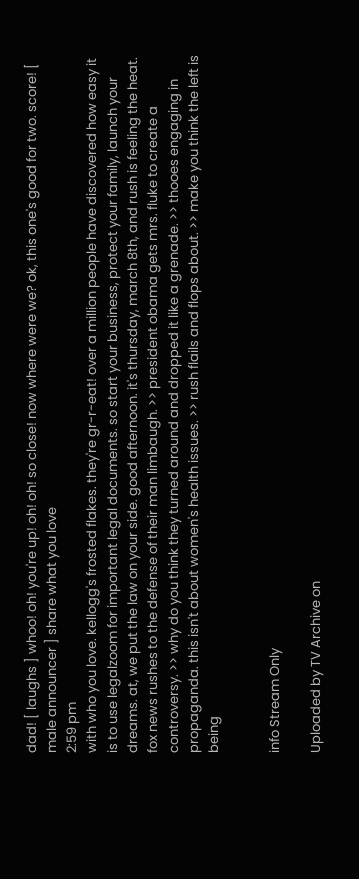dad! [ laughs ] whoo! oh! you're up! oh! oh! so close! now where were we? ok, this one's good for two. score! [ male announcer ] share what you love
2:59 pm
with who you love. kellogg's frosted flakes. they're gr-r-eat! over a million people have discovered how easy it is to use legalzoom for important legal documents. so start your business, protect your family, launch your dreams. at, we put the law on your side. good afternoon. it's thursday, march 8th, and rush is feeling the heat. fox news rushes to the defense of their man limbaugh. >> president obama gets mrs. fluke to create a controversy. >> why do you think they turned around and dropped it like a grenade. >> thooes engaging in propaganda. this isn't about women's health issues. >> rush flails and flops about. >> make you think the left is being


info Stream Only

Uploaded by TV Archive on